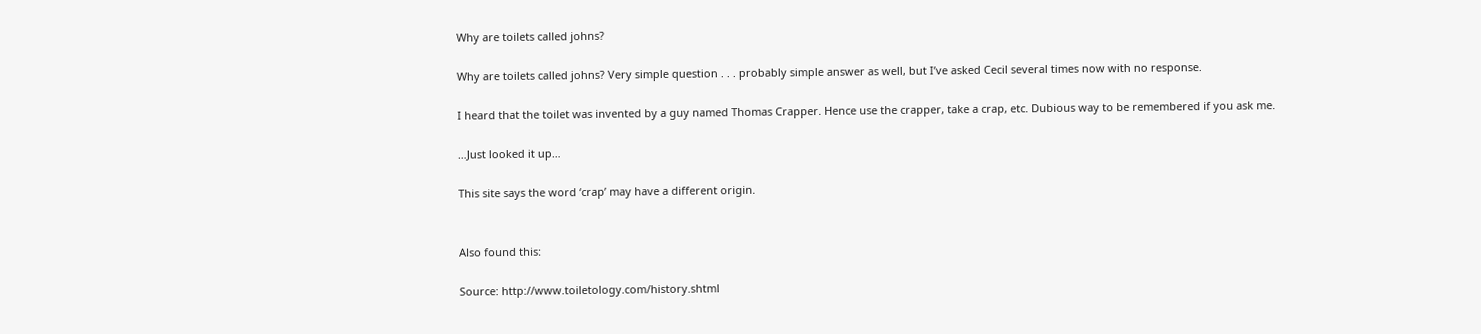Why are toilets called johns?

Why are toilets called johns? Very simple question . . . probably simple answer as well, but I’ve asked Cecil several times now with no response.

I heard that the toilet was invented by a guy named Thomas Crapper. Hence use the crapper, take a crap, etc. Dubious way to be remembered if you ask me.

…Just looked it up…

This site says the word ‘crap’ may have a different origin.


Also found this:

Source: http://www.toiletology.com/history.shtml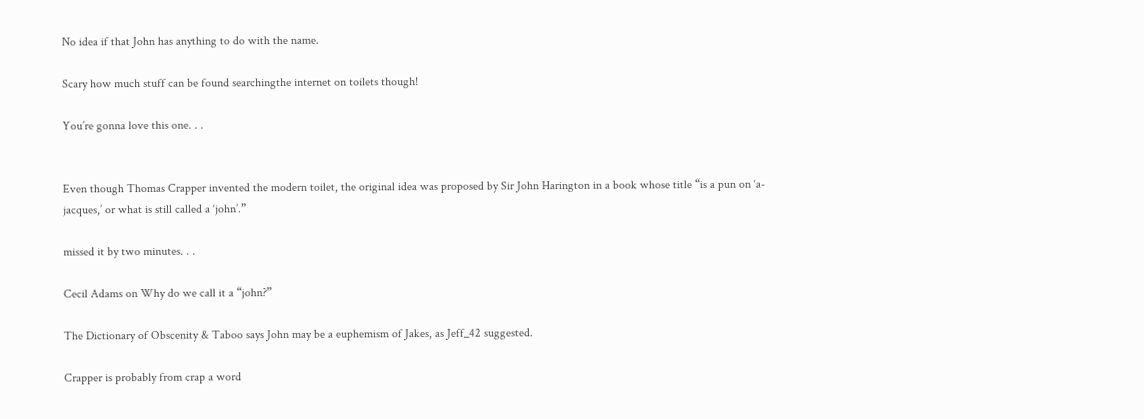No idea if that John has anything to do with the name.

Scary how much stuff can be found searchingthe internet on toilets though!

You’re gonna love this one. . .


Even though Thomas Crapper invented the modern toilet, the original idea was proposed by Sir John Harington in a book whose title “is a pun on ‘a-jacques,’ or what is still called a ‘john’.”

missed it by two minutes. . .

Cecil Adams on Why do we call it a “john?”

The Dictionary of Obscenity & Taboo says John may be a euphemism of Jakes, as Jeff_42 suggested.

Crapper is probably from crap a word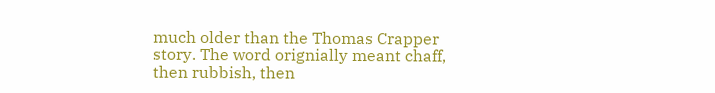much older than the Thomas Crapper story. The word orignially meant chaff, then rubbish, then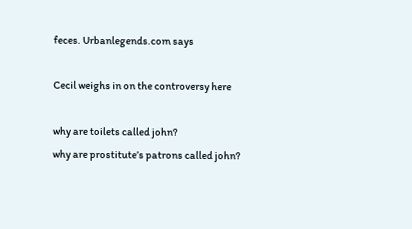feces. Urbanlegends.com says

Cecil weighs in on the controversy here

why are toilets called john?
why are prostitute’s patrons called john?